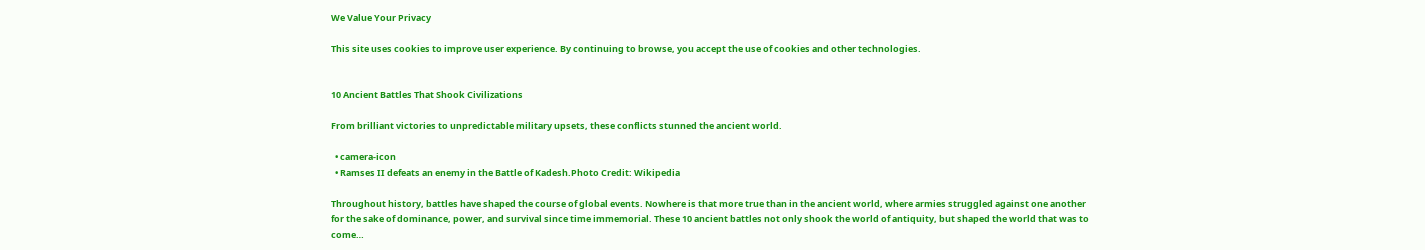We Value Your Privacy

This site uses cookies to improve user experience. By continuing to browse, you accept the use of cookies and other technologies.


10 Ancient Battles That Shook Civilizations

From brilliant victories to unpredictable military upsets, these conflicts stunned the ancient world.

  • camera-icon
  • Ramses II defeats an enemy in the Battle of Kadesh.Photo Credit: Wikipedia

Throughout history, battles have shaped the course of global events. Nowhere is that more true than in the ancient world, where armies struggled against one another for the sake of dominance, power, and survival since time immemorial. These 10 ancient battles not only shook the world of antiquity, but shaped the world that was to come…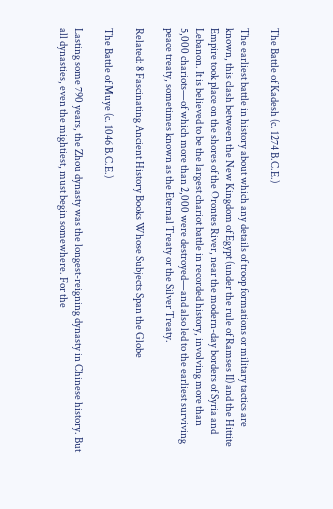The Battle of Kadesh (c. 1274 B.C.E.)

The earliest battle in history about which any details of troop formations or military tactics are known, this clash between the New Kingdom of Egypt (under the rule of Ramses II) and the Hittite Empire took place on the shores of the Orontes River, near the modern-day borders of Syria and Lebanon. It is believed to be the largest chariot battle in recorded history, involving more than 5,000 chariots—of which more than 2,000 were destroyed—and also led to the earliest surviving peace treaty, sometimes known as the Eternal Treaty or the Silver Treaty.

Related: 8 Fascinating Ancient History Books Whose Subjects Span the Globe

The Battle of Muye (c. 1046 B.C.E.)

Lasting some 790 years, the Zhou dynasty was the longest-reigning dynasty in Chinese history. But all dynasties, even the mightiest, must begin somewhere. For the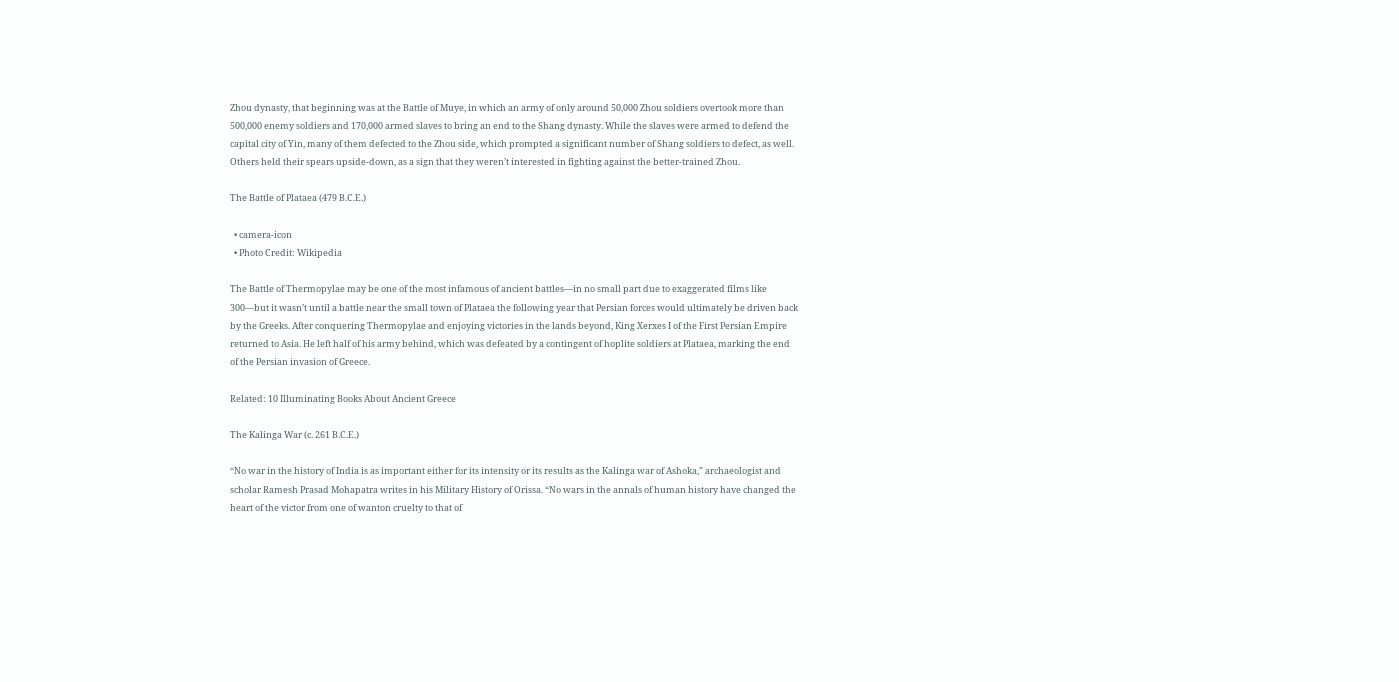Zhou dynasty, that beginning was at the Battle of Muye, in which an army of only around 50,000 Zhou soldiers overtook more than 500,000 enemy soldiers and 170,000 armed slaves to bring an end to the Shang dynasty. While the slaves were armed to defend the capital city of Yin, many of them defected to the Zhou side, which prompted a significant number of Shang soldiers to defect, as well. Others held their spears upside-down, as a sign that they weren’t interested in fighting against the better-trained Zhou.

The Battle of Plataea (479 B.C.E.)

  • camera-icon
  • Photo Credit: Wikipedia

The Battle of Thermopylae may be one of the most infamous of ancient battles—in no small part due to exaggerated films like 300—but it wasn’t until a battle near the small town of Plataea the following year that Persian forces would ultimately be driven back by the Greeks. After conquering Thermopylae and enjoying victories in the lands beyond, King Xerxes I of the First Persian Empire returned to Asia. He left half of his army behind, which was defeated by a contingent of hoplite soldiers at Plataea, marking the end of the Persian invasion of Greece.

Related: 10 Illuminating Books About Ancient Greece

The Kalinga War (c. 261 B.C.E.)

“No war in the history of India is as important either for its intensity or its results as the Kalinga war of Ashoka,” archaeologist and scholar Ramesh Prasad Mohapatra writes in his Military History of Orissa. “No wars in the annals of human history have changed the heart of the victor from one of wanton cruelty to that of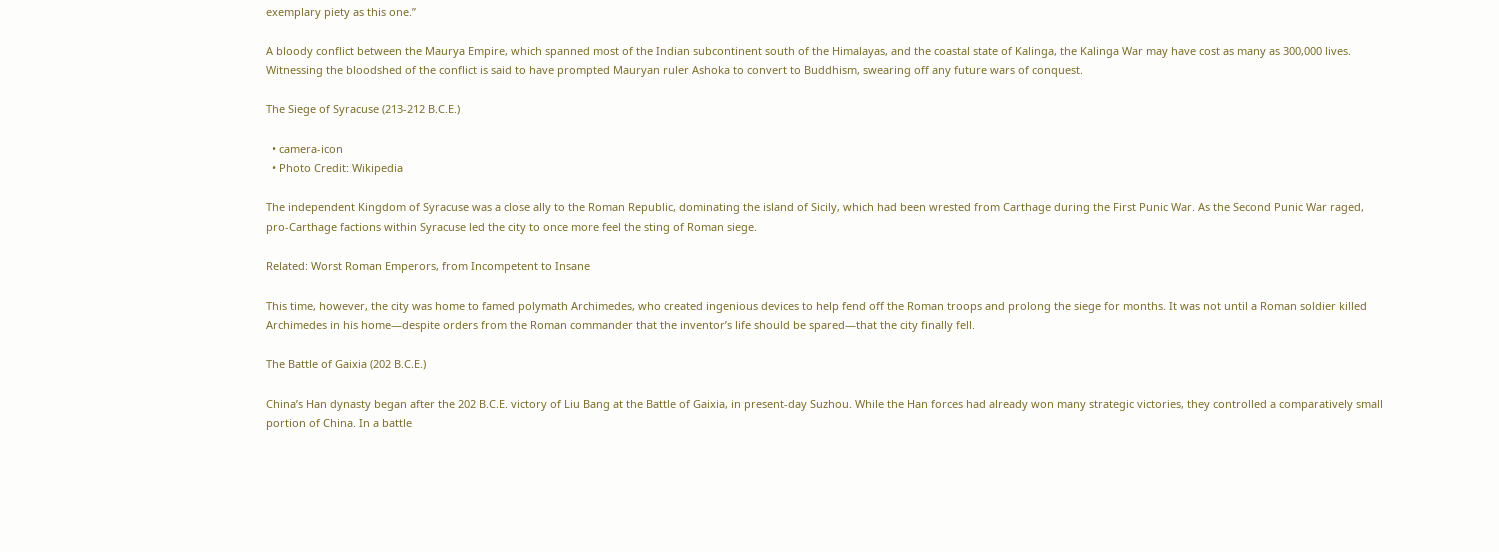exemplary piety as this one.”

A bloody conflict between the Maurya Empire, which spanned most of the Indian subcontinent south of the Himalayas, and the coastal state of Kalinga, the Kalinga War may have cost as many as 300,000 lives. Witnessing the bloodshed of the conflict is said to have prompted Mauryan ruler Ashoka to convert to Buddhism, swearing off any future wars of conquest.

The Siege of Syracuse (213-212 B.C.E.)

  • camera-icon
  • Photo Credit: Wikipedia

The independent Kingdom of Syracuse was a close ally to the Roman Republic, dominating the island of Sicily, which had been wrested from Carthage during the First Punic War. As the Second Punic War raged, pro-Carthage factions within Syracuse led the city to once more feel the sting of Roman siege.

Related: Worst Roman Emperors, from Incompetent to Insane

This time, however, the city was home to famed polymath Archimedes, who created ingenious devices to help fend off the Roman troops and prolong the siege for months. It was not until a Roman soldier killed Archimedes in his home—despite orders from the Roman commander that the inventor’s life should be spared—that the city finally fell.

The Battle of Gaixia (202 B.C.E.)

China’s Han dynasty began after the 202 B.C.E. victory of Liu Bang at the Battle of Gaixia, in present-day Suzhou. While the Han forces had already won many strategic victories, they controlled a comparatively small portion of China. In a battle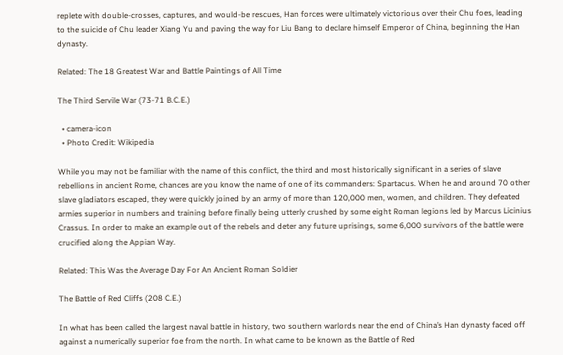replete with double-crosses, captures, and would-be rescues, Han forces were ultimately victorious over their Chu foes, leading to the suicide of Chu leader Xiang Yu and paving the way for Liu Bang to declare himself Emperor of China, beginning the Han dynasty.

Related: The 18 Greatest War and Battle Paintings of All Time

The Third Servile War (73-71 B.C.E.)

  • camera-icon
  • Photo Credit: Wikipedia

While you may not be familiar with the name of this conflict, the third and most historically significant in a series of slave rebellions in ancient Rome, chances are you know the name of one of its commanders: Spartacus. When he and around 70 other slave gladiators escaped, they were quickly joined by an army of more than 120,000 men, women, and children. They defeated armies superior in numbers and training before finally being utterly crushed by some eight Roman legions led by Marcus Licinius Crassus. In order to make an example out of the rebels and deter any future uprisings, some 6,000 survivors of the battle were crucified along the Appian Way.

Related: This Was the Average Day For An Ancient Roman Soldier

The Battle of Red Cliffs (208 C.E.)

In what has been called the largest naval battle in history, two southern warlords near the end of China’s Han dynasty faced off against a numerically superior foe from the north. In what came to be known as the Battle of Red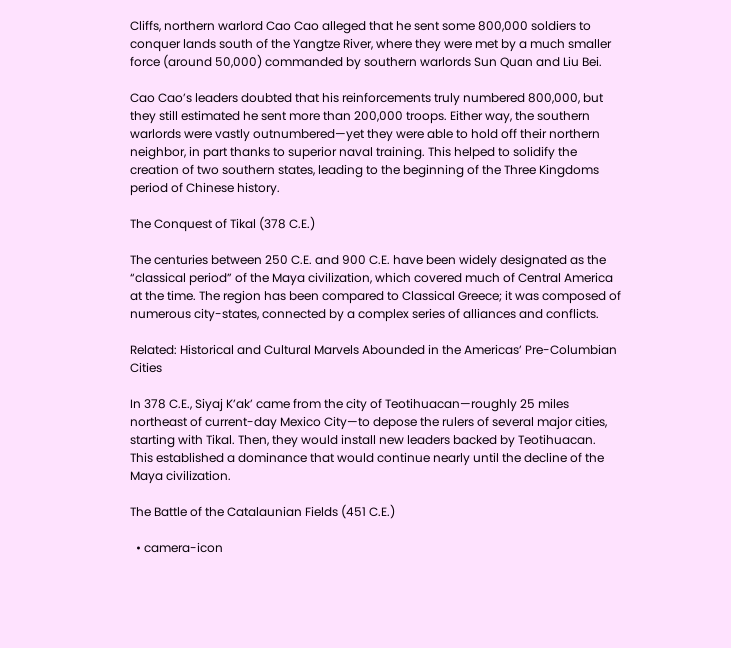Cliffs, northern warlord Cao Cao alleged that he sent some 800,000 soldiers to conquer lands south of the Yangtze River, where they were met by a much smaller force (around 50,000) commanded by southern warlords Sun Quan and Liu Bei.

Cao Cao’s leaders doubted that his reinforcements truly numbered 800,000, but they still estimated he sent more than 200,000 troops. Either way, the southern warlords were vastly outnumbered—yet they were able to hold off their northern neighbor, in part thanks to superior naval training. This helped to solidify the creation of two southern states, leading to the beginning of the Three Kingdoms period of Chinese history.

The Conquest of Tikal (378 C.E.)

The centuries between 250 C.E. and 900 C.E. have been widely designated as the “classical period” of the Maya civilization, which covered much of Central America at the time. The region has been compared to Classical Greece; it was composed of numerous city-states, connected by a complex series of alliances and conflicts.

Related: Historical and Cultural Marvels Abounded in the Americas’ Pre-Columbian Cities

In 378 C.E., Siyaj K’ak’ came from the city of Teotihuacan—roughly 25 miles northeast of current-day Mexico City—to depose the rulers of several major cities, starting with Tikal. Then, they would install new leaders backed by Teotihuacan. This established a dominance that would continue nearly until the decline of the Maya civilization.

The Battle of the Catalaunian Fields (451 C.E.)

  • camera-icon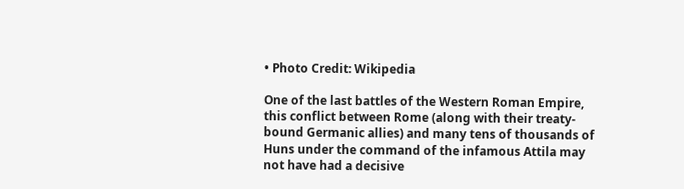• Photo Credit: Wikipedia

One of the last battles of the Western Roman Empire, this conflict between Rome (along with their treaty-bound Germanic allies) and many tens of thousands of Huns under the command of the infamous Attila may not have had a decisive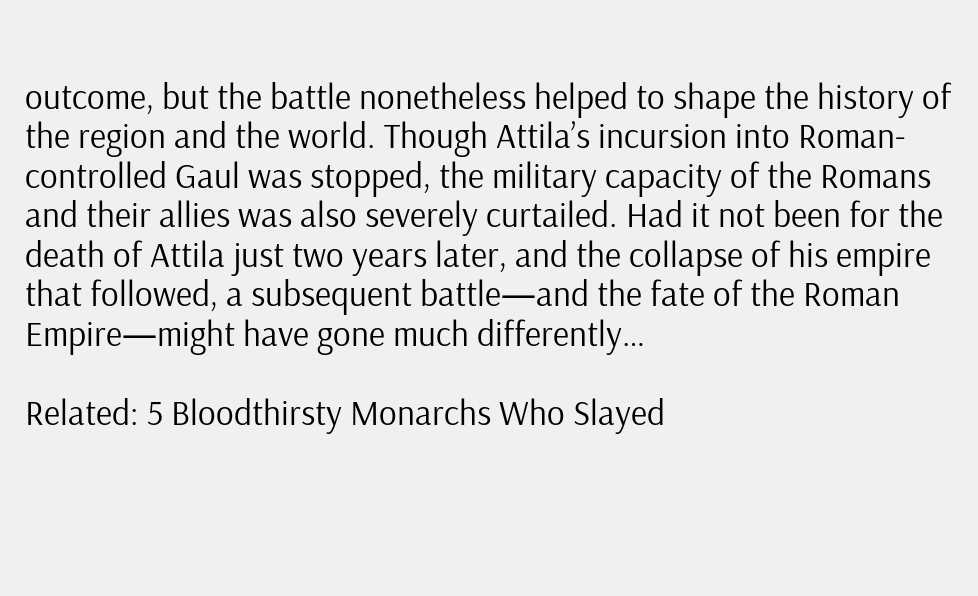outcome, but the battle nonetheless helped to shape the history of the region and the world. Though Attila’s incursion into Roman-controlled Gaul was stopped, the military capacity of the Romans and their allies was also severely curtailed. Had it not been for the death of Attila just two years later, and the collapse of his empire that followed, a subsequent battle—and the fate of the Roman Empire—might have gone much differently…

Related: 5 Bloodthirsty Monarchs Who Slayed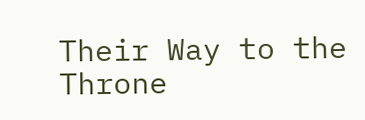Their Way to the Throne